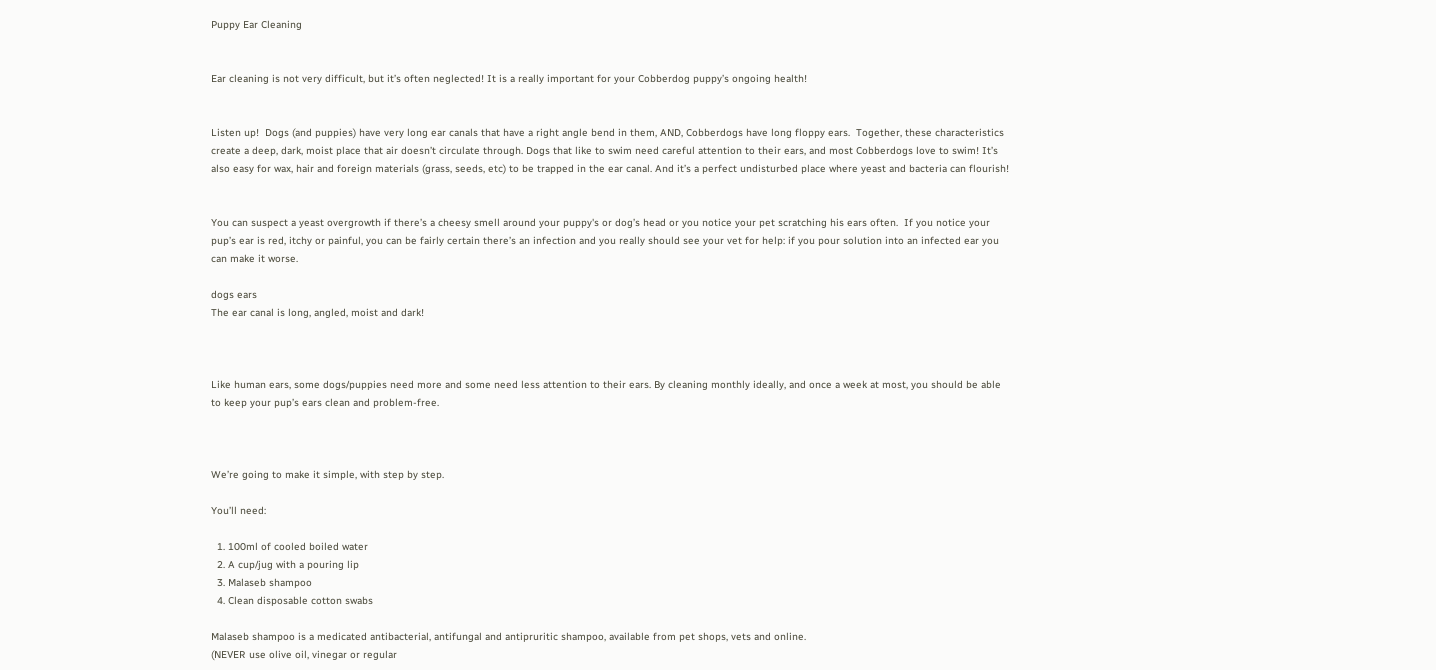Puppy Ear Cleaning


Ear cleaning is not very difficult, but it’s often neglected! It is a really important for your Cobberdog puppy’s ongoing health!


Listen up!  Dogs (and puppies) have very long ear canals that have a right angle bend in them, AND, Cobberdogs have long floppy ears.  Together, these characteristics create a deep, dark, moist place that air doesn’t circulate through. Dogs that like to swim need careful attention to their ears, and most Cobberdogs love to swim! It’s also easy for wax, hair and foreign materials (grass, seeds, etc) to be trapped in the ear canal. And it’s a perfect undisturbed place where yeast and bacteria can flourish!


You can suspect a yeast overgrowth if there’s a cheesy smell around your puppy's or dog’s head or you notice your pet scratching his ears often.  If you notice your pup’s ear is red, itchy or painful, you can be fairly certain there’s an infection and you really should see your vet for help: if you pour solution into an infected ear you can make it worse.

dogs ears
The ear canal is long, angled, moist and dark!



Like human ears, some dogs/puppies need more and some need less attention to their ears. By cleaning monthly ideally, and once a week at most, you should be able to keep your pup’s ears clean and problem-free.



We’re going to make it simple, with step by step.

You’ll need:

  1. 100ml of cooled boiled water
  2. A cup/jug with a pouring lip
  3. Malaseb shampoo
  4. Clean disposable cotton swabs

Malaseb shampoo is a medicated antibacterial, antifungal and antipruritic shampoo, available from pet shops, vets and online.
(NEVER use olive oil, vinegar or regular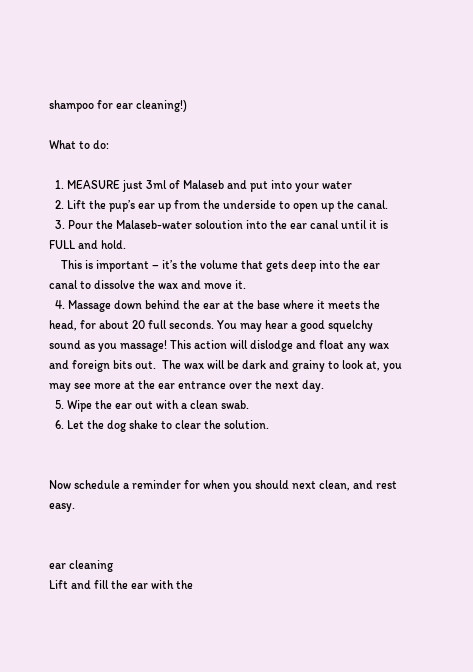shampoo for ear cleaning!)

What to do:

  1. MEASURE just 3ml of Malaseb and put into your water
  2. Lift the pup’s ear up from the underside to open up the canal.
  3. Pour the Malaseb-water soloution into the ear canal until it is FULL and hold.
    This is important – it’s the volume that gets deep into the ear canal to dissolve the wax and move it.
  4. Massage down behind the ear at the base where it meets the head, for about 20 full seconds. You may hear a good squelchy sound as you massage! This action will dislodge and float any wax and foreign bits out.  The wax will be dark and grainy to look at, you may see more at the ear entrance over the next day.
  5. Wipe the ear out with a clean swab.
  6. Let the dog shake to clear the solution.


Now schedule a reminder for when you should next clean, and rest easy.


ear cleaning
Lift and fill the ear with the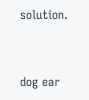solution.


dog ear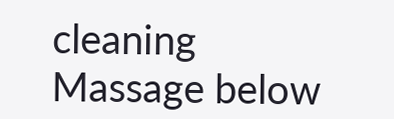cleaning
Massage below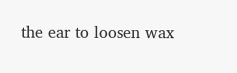the ear to loosen wax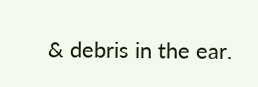& debris in the ear.